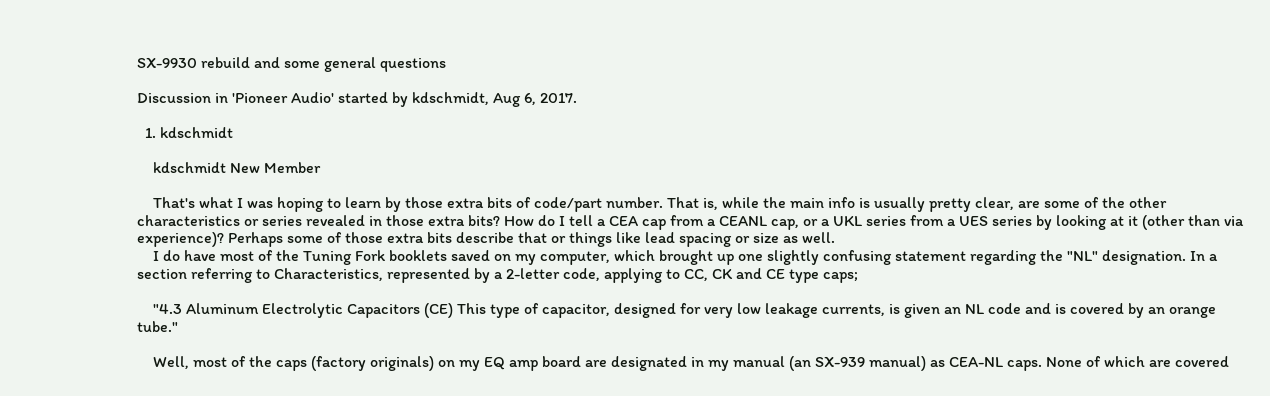SX-9930 rebuild and some general questions

Discussion in 'Pioneer Audio' started by kdschmidt, Aug 6, 2017.

  1. kdschmidt

    kdschmidt New Member

    That's what I was hoping to learn by those extra bits of code/part number. That is, while the main info is usually pretty clear, are some of the other characteristics or series revealed in those extra bits? How do I tell a CEA cap from a CEANL cap, or a UKL series from a UES series by looking at it (other than via experience)? Perhaps some of those extra bits describe that or things like lead spacing or size as well.
    I do have most of the Tuning Fork booklets saved on my computer, which brought up one slightly confusing statement regarding the "NL" designation. In a section referring to Characteristics, represented by a 2-letter code, applying to CC, CK and CE type caps;

    "4.3 Aluminum Electrolytic Capacitors (CE) This type of capacitor, designed for very low leakage currents, is given an NL code and is covered by an orange tube."

    Well, most of the caps (factory originals) on my EQ amp board are designated in my manual (an SX-939 manual) as CEA-NL caps. None of which are covered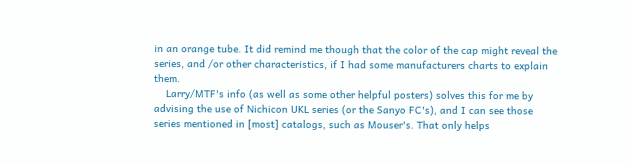in an orange tube. It did remind me though that the color of the cap might reveal the series, and /or other characteristics, if I had some manufacturers charts to explain them.
    Larry/MTF's info (as well as some other helpful posters) solves this for me by advising the use of Nichicon UKL series (or the Sanyo FC's), and I can see those series mentioned in [most] catalogs, such as Mouser's. That only helps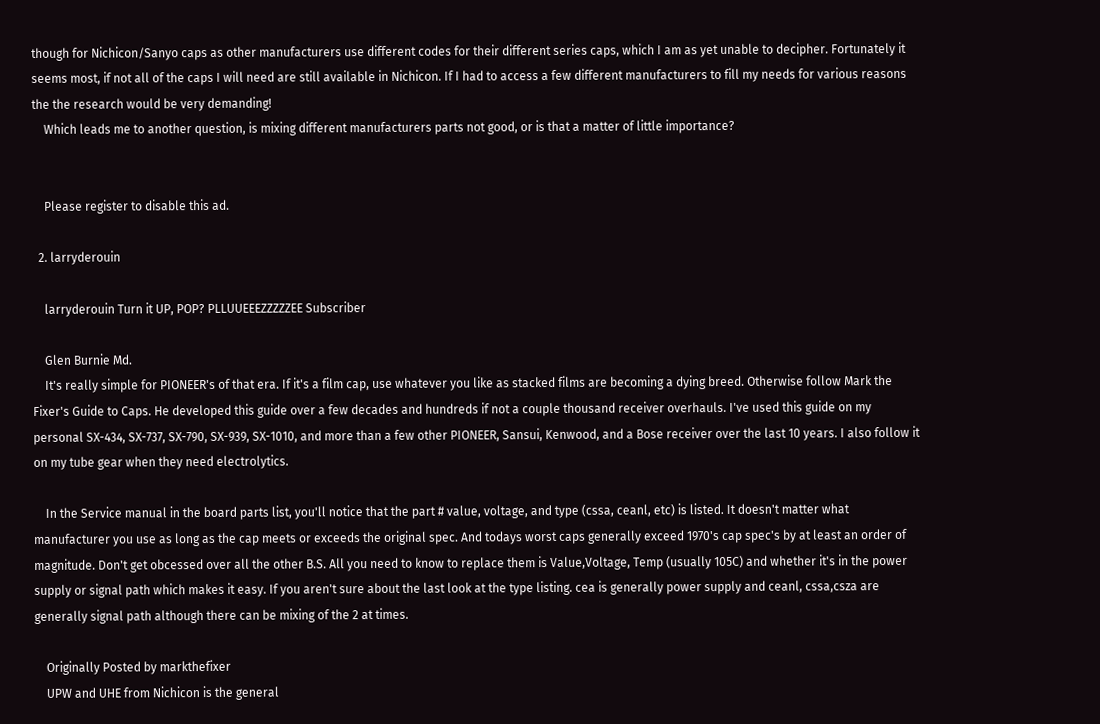though for Nichicon/Sanyo caps as other manufacturers use different codes for their different series caps, which I am as yet unable to decipher. Fortunately it seems most, if not all of the caps I will need are still available in Nichicon. If I had to access a few different manufacturers to fill my needs for various reasons the the research would be very demanding!
    Which leads me to another question, is mixing different manufacturers parts not good, or is that a matter of little importance?


    Please register to disable this ad.

  2. larryderouin

    larryderouin Turn it UP, POP? PLLUUEEEZZZZZEE Subscriber

    Glen Burnie Md.
    It's really simple for PIONEER's of that era. If it's a film cap, use whatever you like as stacked films are becoming a dying breed. Otherwise follow Mark the Fixer's Guide to Caps. He developed this guide over a few decades and hundreds if not a couple thousand receiver overhauls. I've used this guide on my personal SX-434, SX-737, SX-790, SX-939, SX-1010, and more than a few other PIONEER, Sansui, Kenwood, and a Bose receiver over the last 10 years. I also follow it on my tube gear when they need electrolytics.

    In the Service manual in the board parts list, you'll notice that the part # value, voltage, and type (cssa, ceanl, etc) is listed. It doesn't matter what manufacturer you use as long as the cap meets or exceeds the original spec. And todays worst caps generally exceed 1970's cap spec's by at least an order of magnitude. Don't get obcessed over all the other B.S. All you need to know to replace them is Value,Voltage, Temp (usually 105C) and whether it's in the power supply or signal path which makes it easy. If you aren't sure about the last look at the type listing. cea is generally power supply and ceanl, cssa,csza are generally signal path although there can be mixing of the 2 at times.

    Originally Posted by markthefixer
    UPW and UHE from Nichicon is the general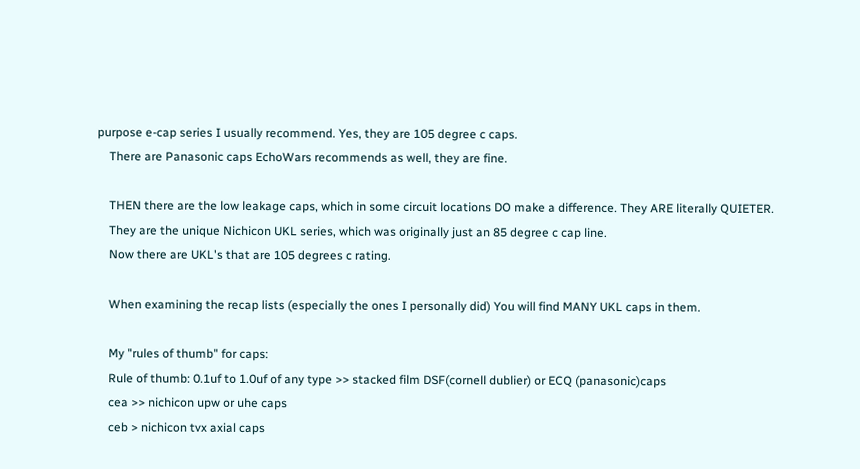purpose e-cap series I usually recommend. Yes, they are 105 degree c caps.
    There are Panasonic caps EchoWars recommends as well, they are fine.

    THEN there are the low leakage caps, which in some circuit locations DO make a difference. They ARE literally QUIETER.
    They are the unique Nichicon UKL series, which was originally just an 85 degree c cap line.
    Now there are UKL's that are 105 degrees c rating.

    When examining the recap lists (especially the ones I personally did) You will find MANY UKL caps in them.

    My "rules of thumb" for caps:
    Rule of thumb: 0.1uf to 1.0uf of any type >> stacked film DSF(cornell dublier) or ECQ (panasonic)caps
    cea >> nichicon upw or uhe caps
    ceb > nichicon tvx axial caps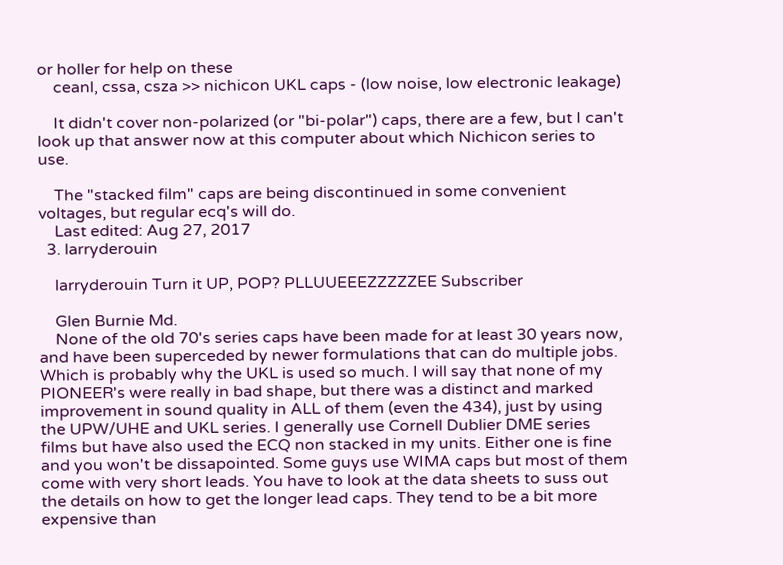or holler for help on these
    ceanl, cssa, csza >> nichicon UKL caps - (low noise, low electronic leakage)

    It didn't cover non-polarized (or "bi-polar") caps, there are a few, but I can't look up that answer now at this computer about which Nichicon series to use.

    The "stacked film" caps are being discontinued in some convenient voltages, but regular ecq's will do.
    Last edited: Aug 27, 2017
  3. larryderouin

    larryderouin Turn it UP, POP? PLLUUEEEZZZZZEE Subscriber

    Glen Burnie Md.
    None of the old 70's series caps have been made for at least 30 years now, and have been superceded by newer formulations that can do multiple jobs. Which is probably why the UKL is used so much. I will say that none of my PIONEER's were really in bad shape, but there was a distinct and marked improvement in sound quality in ALL of them (even the 434), just by using the UPW/UHE and UKL series. I generally use Cornell Dublier DME series films but have also used the ECQ non stacked in my units. Either one is fine and you won't be dissapointed. Some guys use WIMA caps but most of them come with very short leads. You have to look at the data sheets to suss out the details on how to get the longer lead caps. They tend to be a bit more expensive than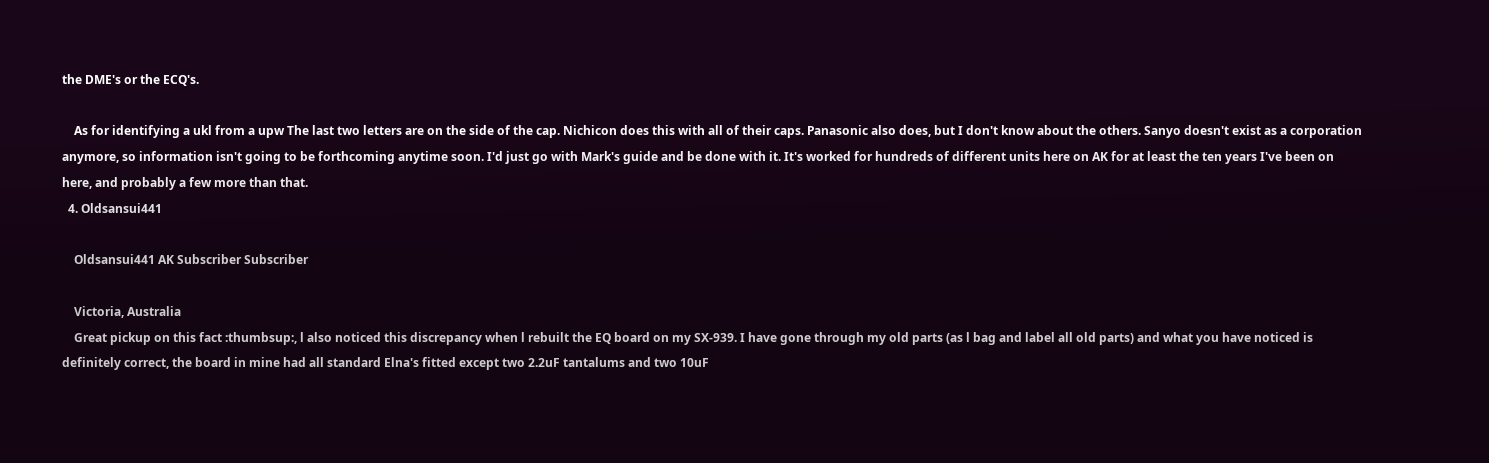the DME's or the ECQ's.

    As for identifying a ukl from a upw The last two letters are on the side of the cap. Nichicon does this with all of their caps. Panasonic also does, but I don't know about the others. Sanyo doesn't exist as a corporation anymore, so information isn't going to be forthcoming anytime soon. I'd just go with Mark's guide and be done with it. It's worked for hundreds of different units here on AK for at least the ten years I've been on here, and probably a few more than that.
  4. Oldsansui441

    Oldsansui441 AK Subscriber Subscriber

    Victoria, Australia
    Great pickup on this fact :thumbsup:, l also noticed this discrepancy when l rebuilt the EQ board on my SX-939. I have gone through my old parts (as l bag and label all old parts) and what you have noticed is definitely correct, the board in mine had all standard Elna's fitted except two 2.2uF tantalums and two 10uF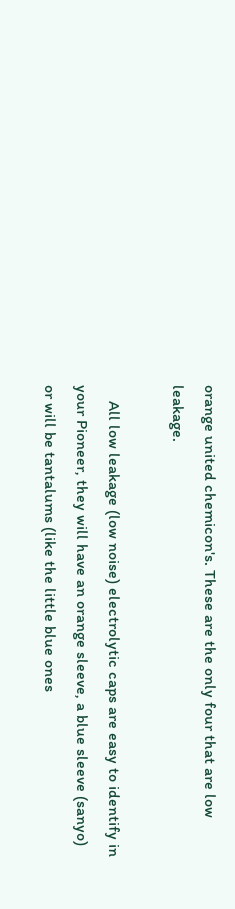orange united chemicon's. These are the only four that are low leakage.

    All low leakage (low noise) electrolytic caps are easy to identify in your Pioneer, they will have an orange sleeve, a blue sleeve (sanyo) or will be tantalums (like the little blue ones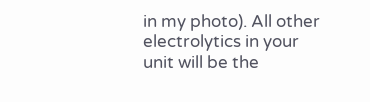in my photo). All other electrolytics in your unit will be the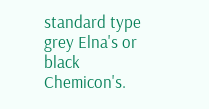standard type grey Elna's or black Chemicon's.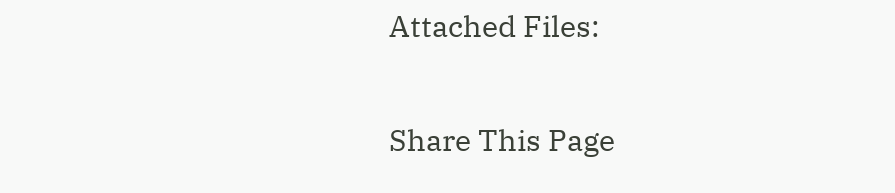Attached Files:

Share This Page